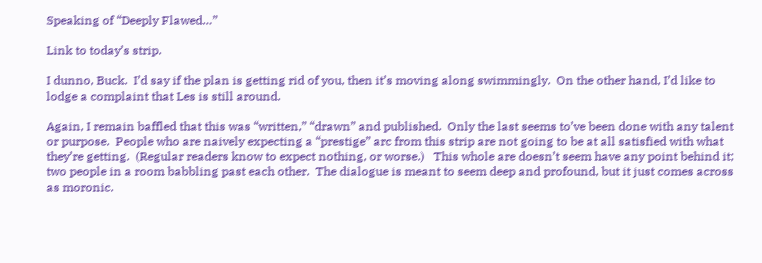Speaking of “Deeply Flawed…”

Link to today’s strip.

I dunno, Buck.  I’d say if the plan is getting rid of you, then it’s moving along swimmingly.  On the other hand, I’d like to lodge a complaint that Les is still around.

Again, I remain baffled that this was “written,” “drawn” and published.  Only the last seems to’ve been done with any talent or purpose.  People who are naively expecting a “prestige” arc from this strip are not going to be at all satisfied with what they’re getting.  (Regular readers know to expect nothing, or worse.)   This whole are doesn’t seem have any point behind it; two people in a room babbling past each other.  The dialogue is meant to seem deep and profound, but it just comes across as moronic.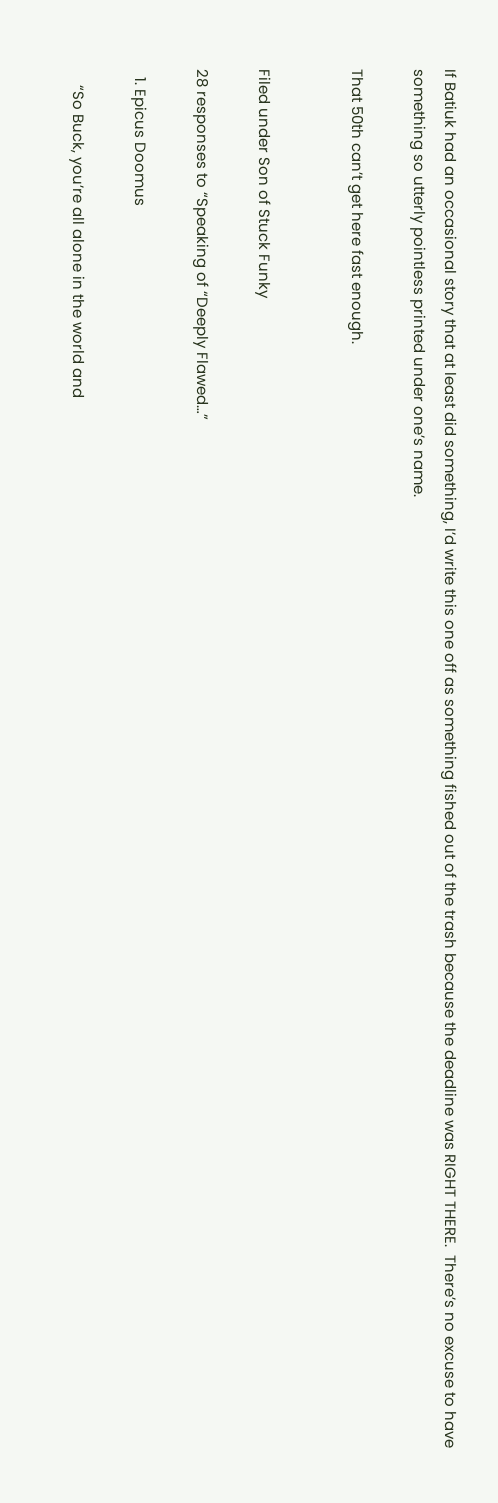If Batiuk had an occasional story that at least did something, I’d write this one off as something fished out of the trash because the deadline was RIGHT THERE.  There’s no excuse to have something so utterly pointless printed under one’s name.

That 50th can’t get here fast enough.


Filed under Son of Stuck Funky

28 responses to “Speaking of “Deeply Flawed…”

  1. Epicus Doomus

    “So Buck, you’re all alone in the world and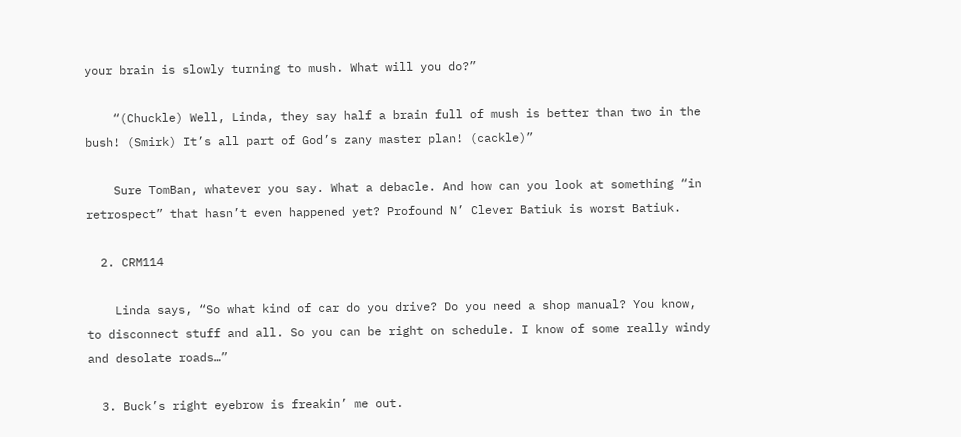your brain is slowly turning to mush. What will you do?”

    “(Chuckle) Well, Linda, they say half a brain full of mush is better than two in the bush! (Smirk) It’s all part of God’s zany master plan! (cackle)”

    Sure TomBan, whatever you say. What a debacle. And how can you look at something “in retrospect” that hasn’t even happened yet? Profound N’ Clever Batiuk is worst Batiuk.

  2. CRM114

    Linda says, “So what kind of car do you drive? Do you need a shop manual? You know, to disconnect stuff and all. So you can be right on schedule. I know of some really windy and desolate roads…”

  3. Buck’s right eyebrow is freakin’ me out.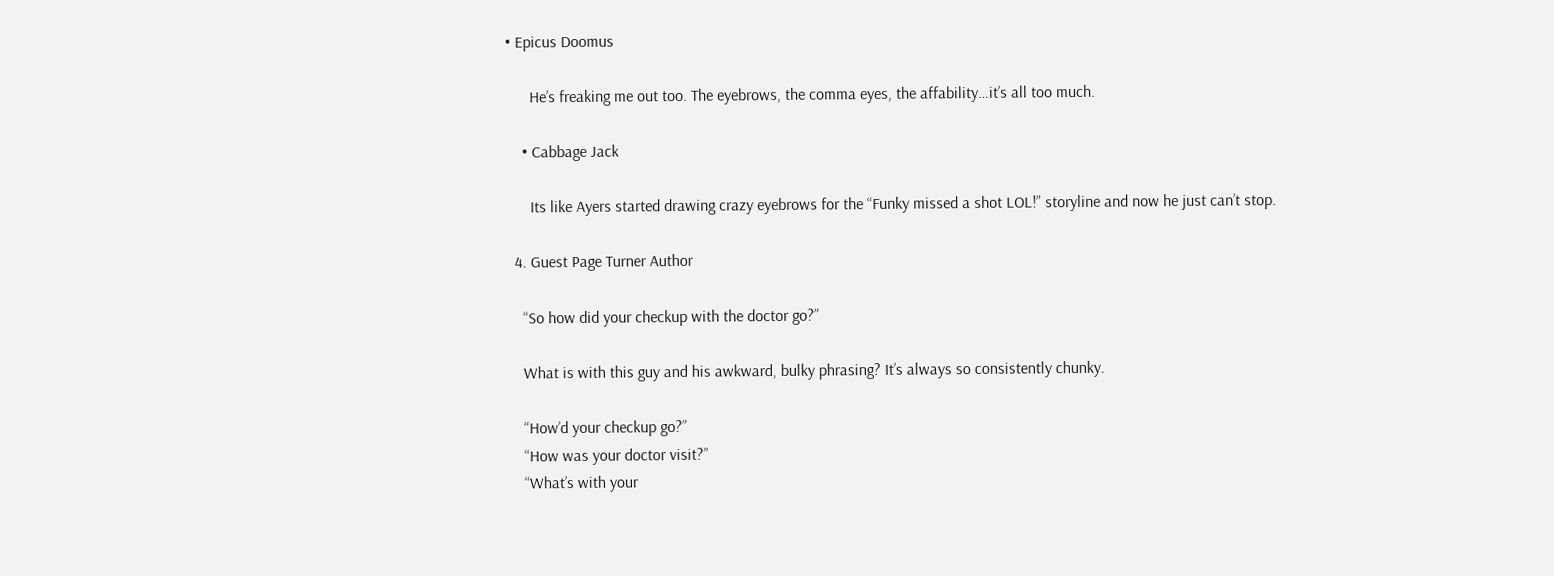• Epicus Doomus

      He’s freaking me out too. The eyebrows, the comma eyes, the affability…it’s all too much.

    • Cabbage Jack

      Its like Ayers started drawing crazy eyebrows for the “Funky missed a shot LOL!” storyline and now he just can’t stop.

  4. Guest Page Turner Author

    “So how did your checkup with the doctor go?”

    What is with this guy and his awkward, bulky phrasing? It’s always so consistently chunky.

    “How’d your checkup go?”
    “How was your doctor visit?”
    “What’s with your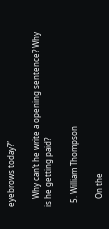eyebrows today?”

    Why can’t he write a opening sentence? Why is he getting paid?

  5. William Thompson

    On the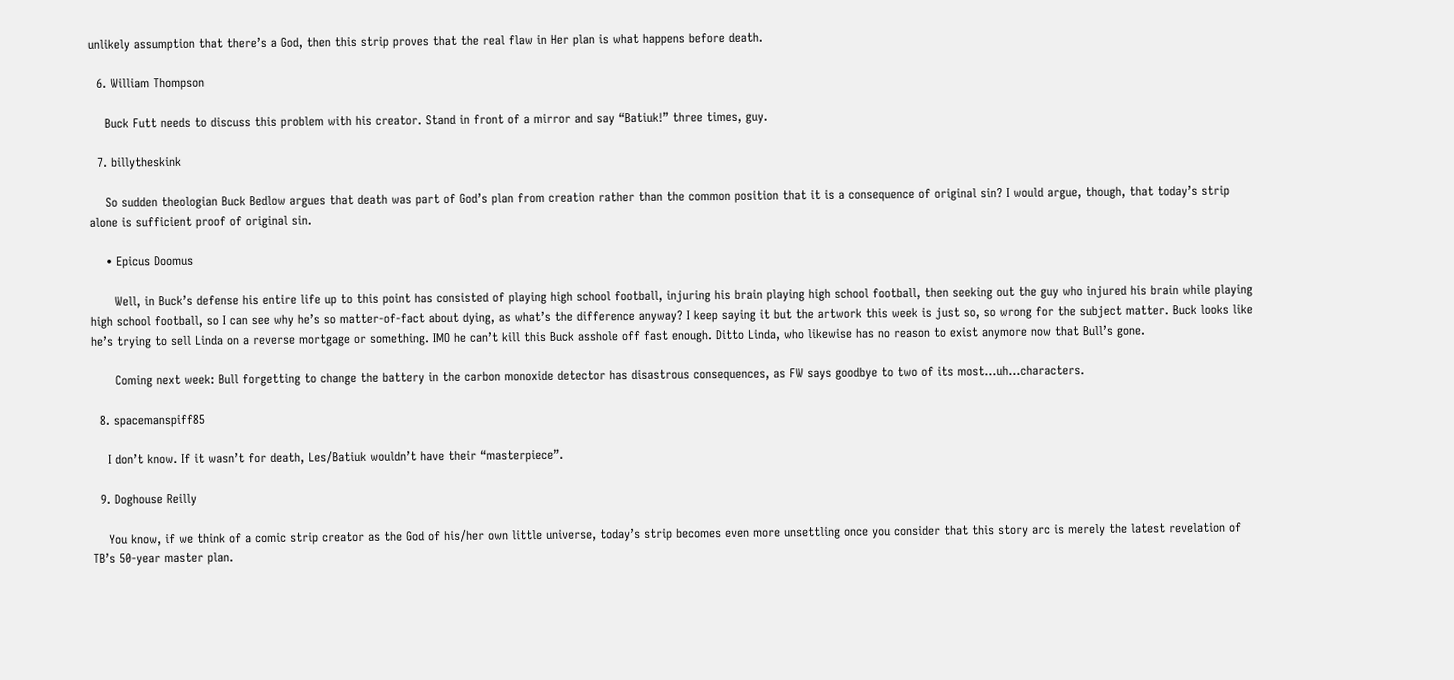unlikely assumption that there’s a God, then this strip proves that the real flaw in Her plan is what happens before death.

  6. William Thompson

    Buck Futt needs to discuss this problem with his creator. Stand in front of a mirror and say “Batiuk!” three times, guy.

  7. billytheskink

    So sudden theologian Buck Bedlow argues that death was part of God’s plan from creation rather than the common position that it is a consequence of original sin? I would argue, though, that today’s strip alone is sufficient proof of original sin.

    • Epicus Doomus

      Well, in Buck’s defense his entire life up to this point has consisted of playing high school football, injuring his brain playing high school football, then seeking out the guy who injured his brain while playing high school football, so I can see why he’s so matter-of-fact about dying, as what’s the difference anyway? I keep saying it but the artwork this week is just so, so wrong for the subject matter. Buck looks like he’s trying to sell Linda on a reverse mortgage or something. IMO he can’t kill this Buck asshole off fast enough. Ditto Linda, who likewise has no reason to exist anymore now that Bull’s gone.

      Coming next week: Bull forgetting to change the battery in the carbon monoxide detector has disastrous consequences, as FW says goodbye to two of its most…uh…characters.

  8. spacemanspiff85

    I don’t know. If it wasn’t for death, Les/Batiuk wouldn’t have their “masterpiece”.

  9. Doghouse Reilly

    You know, if we think of a comic strip creator as the God of his/her own little universe, today’s strip becomes even more unsettling once you consider that this story arc is merely the latest revelation of TB’s 50-year master plan.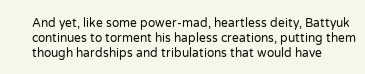And yet, like some power-mad, heartless deity, Battyuk continues to torment his hapless creations, putting them though hardships and tribulations that would have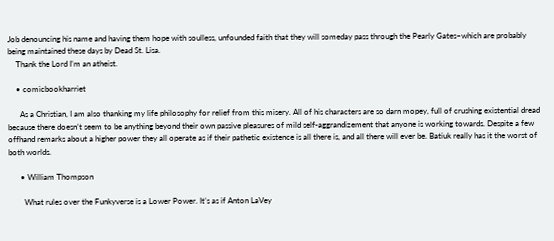Job denouncing his name and having them hope with soulless, unfounded faith that they will someday pass through the Pearly Gates–which are probably being maintained these days by Dead St. Lisa.
    Thank the Lord I’m an atheist.

    • comicbookharriet

      As a Christian, I am also thanking my life philosophy for relief from this misery. All of his characters are so darn mopey, full of crushing existential dread because there doesn’t seem to be anything beyond their own passive pleasures of mild self-aggrandizement that anyone is working towards. Despite a few offhand remarks about a higher power they all operate as if their pathetic existence is all there is, and all there will ever be. Batiuk really has it the worst of both worlds.

      • William Thompson

        What rules over the Funkyverse is a Lower Power. It’s as if Anton LaVey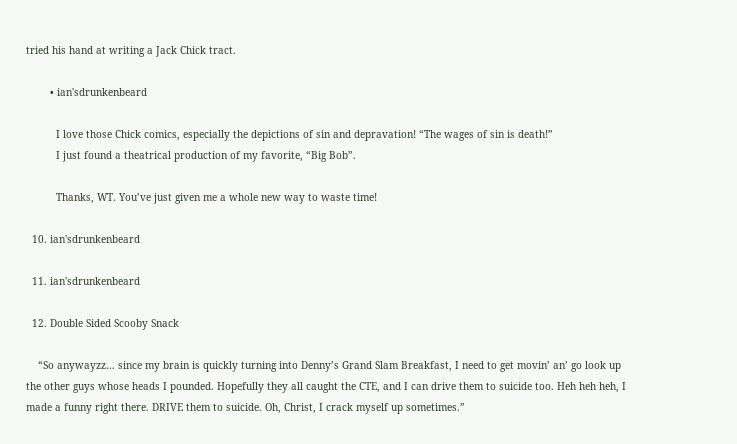tried his hand at writing a Jack Chick tract.

        • ian'sdrunkenbeard

          I love those Chick comics, especially the depictions of sin and depravation! “The wages of sin is death!”
          I just found a theatrical production of my favorite, “Big Bob”.

          Thanks, WT. You’ve just given me a whole new way to waste time!

  10. ian'sdrunkenbeard

  11. ian'sdrunkenbeard

  12. Double Sided Scooby Snack

    “So anywayzz… since my brain is quickly turning into Denny’s Grand Slam Breakfast, I need to get movin’ an’ go look up the other guys whose heads I pounded. Hopefully they all caught the CTE, and I can drive them to suicide too. Heh heh heh, I made a funny right there. DRIVE them to suicide. Oh, Christ, I crack myself up sometimes.”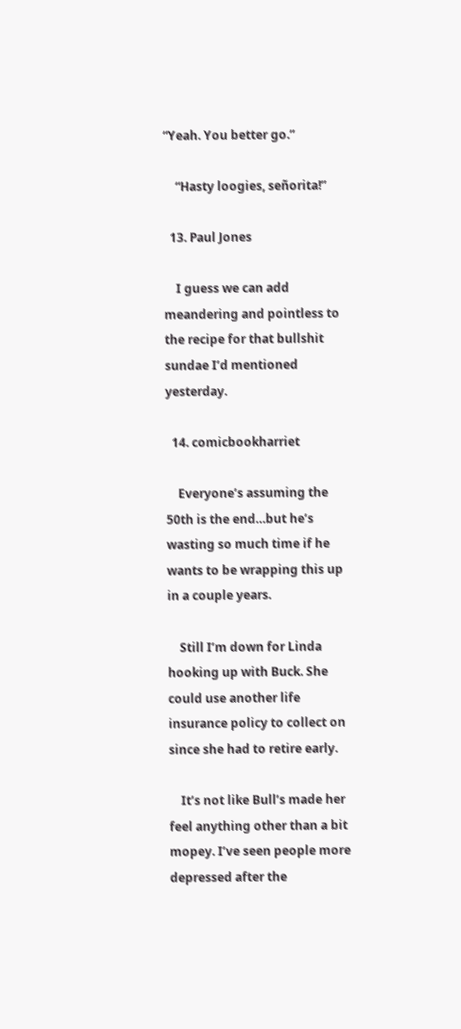“Yeah. You better go.”

    “Hasty loogies, señorita!”

  13. Paul Jones

    I guess we can add meandering and pointless to the recipe for that bullshit sundae I’d mentioned yesterday.

  14. comicbookharriet

    Everyone’s assuming the 50th is the end…but he’s wasting so much time if he wants to be wrapping this up in a couple years.

    Still I’m down for Linda hooking up with Buck. She could use another life insurance policy to collect on since she had to retire early.

    It’s not like Bull’s made her feel anything other than a bit mopey. I’ve seen people more depressed after the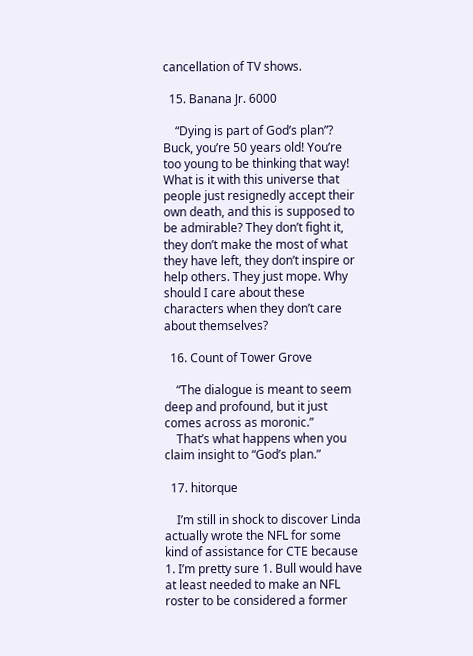cancellation of TV shows.

  15. Banana Jr. 6000

    “Dying is part of God’s plan”? Buck, you’re 50 years old! You’re too young to be thinking that way! What is it with this universe that people just resignedly accept their own death, and this is supposed to be admirable? They don’t fight it, they don’t make the most of what they have left, they don’t inspire or help others. They just mope. Why should I care about these characters when they don’t care about themselves?

  16. Count of Tower Grove

    “The dialogue is meant to seem deep and profound, but it just comes across as moronic.”
    That’s what happens when you claim insight to “God’s plan.”

  17. hitorque

    I’m still in shock to discover Linda actually wrote the NFL for some kind of assistance for CTE because 1. I’m pretty sure 1. Bull would have at least needed to make an NFL roster to be considered a former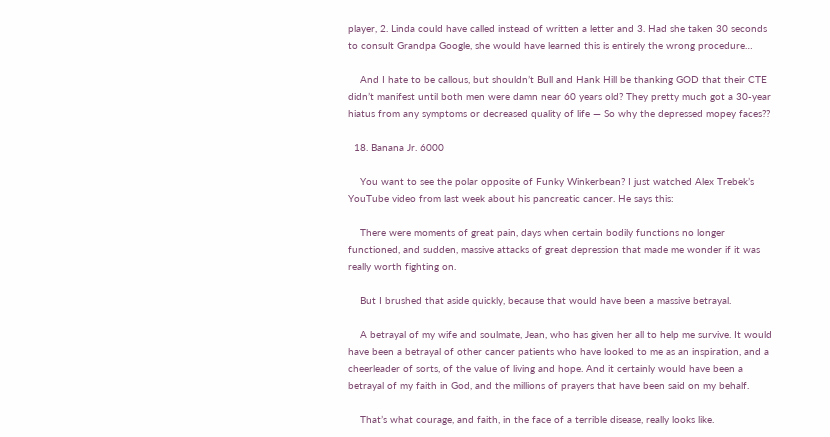player, 2. Linda could have called instead of written a letter and 3. Had she taken 30 seconds to consult Grandpa Google, she would have learned this is entirely the wrong procedure…

    And I hate to be callous, but shouldn’t Bull and Hank Hill be thanking GOD that their CTE didn’t manifest until both men were damn near 60 years old? They pretty much got a 30-year hiatus from any symptoms or decreased quality of life — So why the depressed mopey faces??

  18. Banana Jr. 6000

    You want to see the polar opposite of Funky Winkerbean? I just watched Alex Trebek’s YouTube video from last week about his pancreatic cancer. He says this:

    There were moments of great pain, days when certain bodily functions no longer functioned, and sudden, massive attacks of great depression that made me wonder if it was really worth fighting on.

    But I brushed that aside quickly, because that would have been a massive betrayal.

    A betrayal of my wife and soulmate, Jean, who has given her all to help me survive. It would have been a betrayal of other cancer patients who have looked to me as an inspiration, and a cheerleader of sorts, of the value of living and hope. And it certainly would have been a betrayal of my faith in God, and the millions of prayers that have been said on my behalf.

    That’s what courage, and faith, in the face of a terrible disease, really looks like.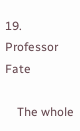19. Professor Fate

    The whole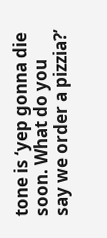tone is ‘yep gonna die soon. What do you say we order a pizzia?’